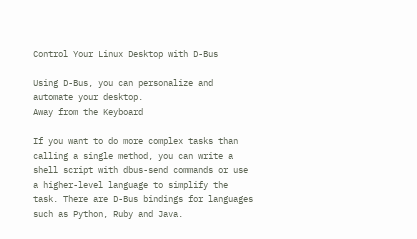Control Your Linux Desktop with D-Bus

Using D-Bus, you can personalize and automate your desktop.
Away from the Keyboard

If you want to do more complex tasks than calling a single method, you can write a shell script with dbus-send commands or use a higher-level language to simplify the task. There are D-Bus bindings for languages such as Python, Ruby and Java.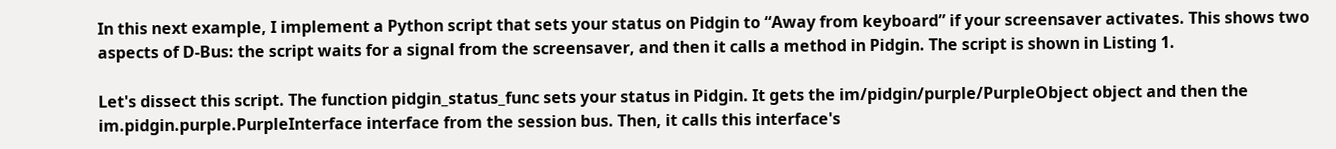In this next example, I implement a Python script that sets your status on Pidgin to “Away from keyboard” if your screensaver activates. This shows two aspects of D-Bus: the script waits for a signal from the screensaver, and then it calls a method in Pidgin. The script is shown in Listing 1.

Let's dissect this script. The function pidgin_status_func sets your status in Pidgin. It gets the im/pidgin/purple/PurpleObject object and then the im.pidgin.purple.PurpleInterface interface from the session bus. Then, it calls this interface's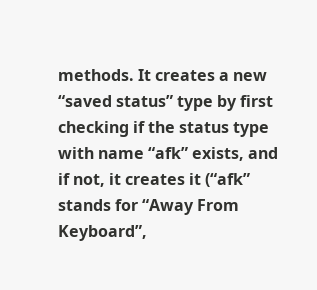methods. It creates a new “saved status” type by first checking if the status type with name “afk” exists, and if not, it creates it (“afk” stands for “Away From Keyboard”,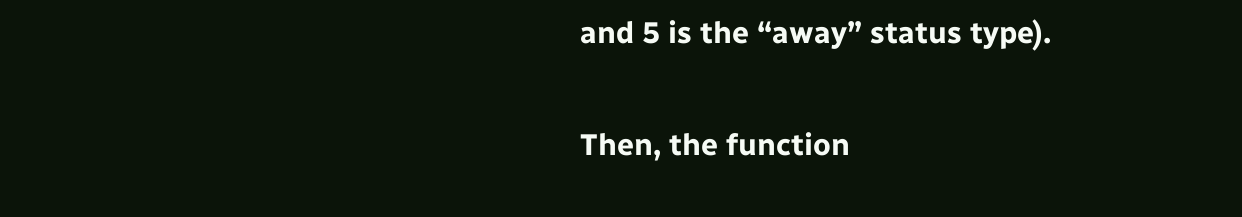and 5 is the “away” status type).

Then, the function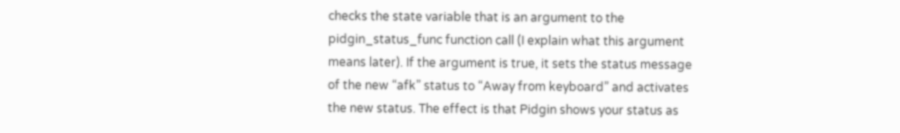checks the state variable that is an argument to the pidgin_status_func function call (I explain what this argument means later). If the argument is true, it sets the status message of the new “afk” status to “Away from keyboard” and activates the new status. The effect is that Pidgin shows your status as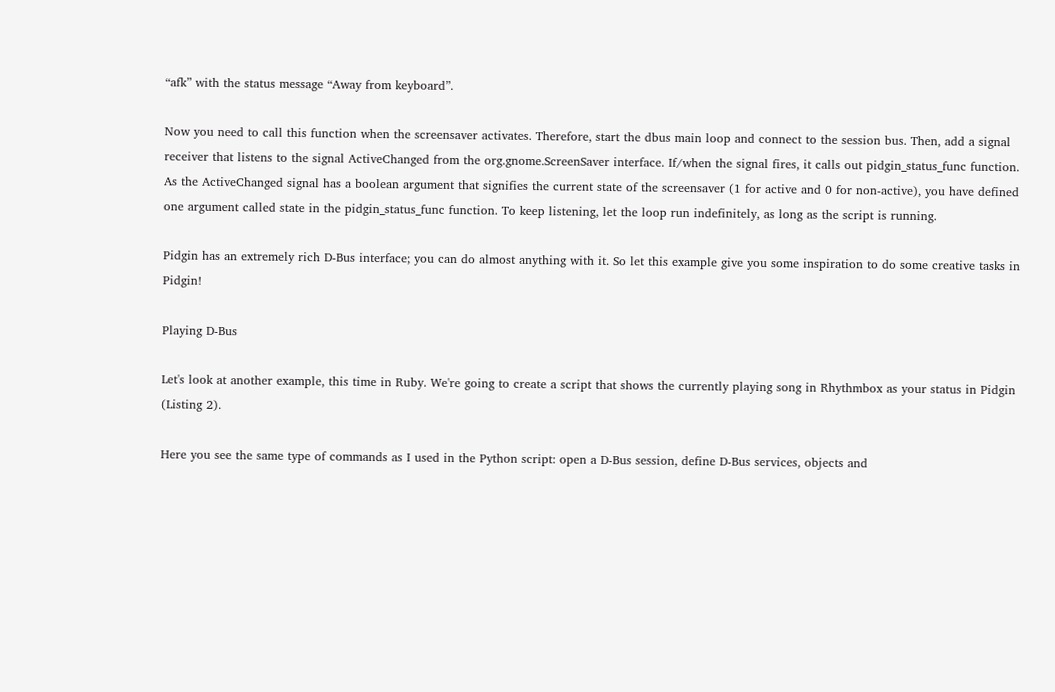“afk” with the status message “Away from keyboard”.

Now you need to call this function when the screensaver activates. Therefore, start the dbus main loop and connect to the session bus. Then, add a signal receiver that listens to the signal ActiveChanged from the org.gnome.ScreenSaver interface. If/when the signal fires, it calls out pidgin_status_func function. As the ActiveChanged signal has a boolean argument that signifies the current state of the screensaver (1 for active and 0 for non-active), you have defined one argument called state in the pidgin_status_func function. To keep listening, let the loop run indefinitely, as long as the script is running.

Pidgin has an extremely rich D-Bus interface; you can do almost anything with it. So let this example give you some inspiration to do some creative tasks in Pidgin!

Playing D-Bus

Let's look at another example, this time in Ruby. We're going to create a script that shows the currently playing song in Rhythmbox as your status in Pidgin (Listing 2).

Here you see the same type of commands as I used in the Python script: open a D-Bus session, define D-Bus services, objects and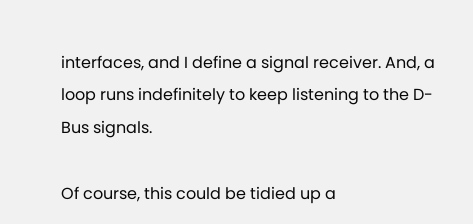interfaces, and I define a signal receiver. And, a loop runs indefinitely to keep listening to the D-Bus signals.

Of course, this could be tidied up a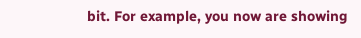bit. For example, you now are showing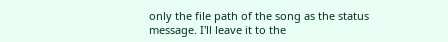only the file path of the song as the status message. I'll leave it to the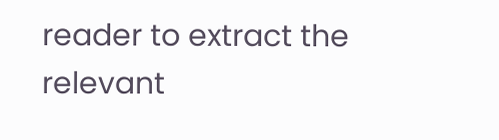reader to extract the relevant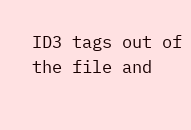ID3 tags out of the file and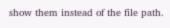show them instead of the file path.